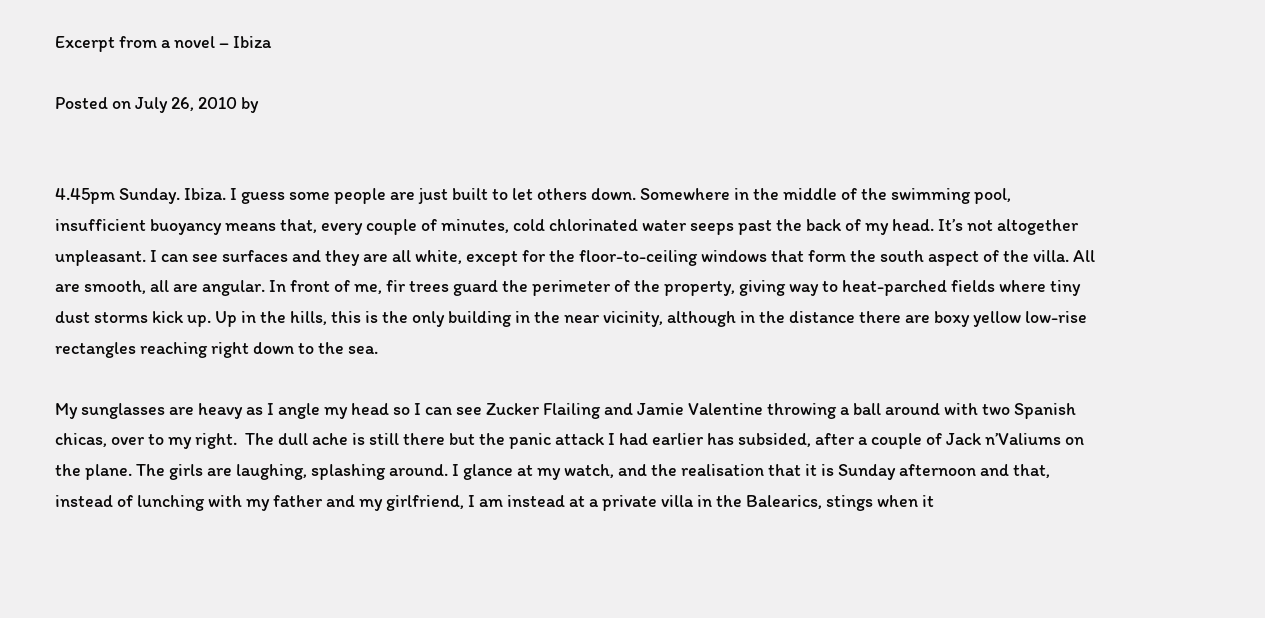Excerpt from a novel – Ibiza

Posted on July 26, 2010 by


4.45pm Sunday. Ibiza. I guess some people are just built to let others down. Somewhere in the middle of the swimming pool, insufficient buoyancy means that, every couple of minutes, cold chlorinated water seeps past the back of my head. It’s not altogether unpleasant. I can see surfaces and they are all white, except for the floor-to-ceiling windows that form the south aspect of the villa. All are smooth, all are angular. In front of me, fir trees guard the perimeter of the property, giving way to heat-parched fields where tiny dust storms kick up. Up in the hills, this is the only building in the near vicinity, although in the distance there are boxy yellow low-rise rectangles reaching right down to the sea.

My sunglasses are heavy as I angle my head so I can see Zucker Flailing and Jamie Valentine throwing a ball around with two Spanish chicas, over to my right.  The dull ache is still there but the panic attack I had earlier has subsided, after a couple of Jack n’Valiums on the plane. The girls are laughing, splashing around. I glance at my watch, and the realisation that it is Sunday afternoon and that, instead of lunching with my father and my girlfriend, I am instead at a private villa in the Balearics, stings when it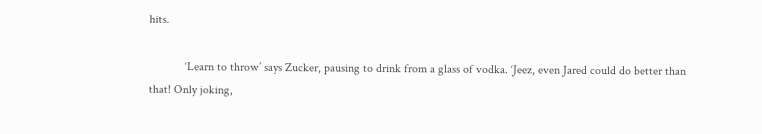hits.

            ‘Learn to throw’ says Zucker, pausing to drink from a glass of vodka. ‘Jeez, even Jared could do better than that! Only joking,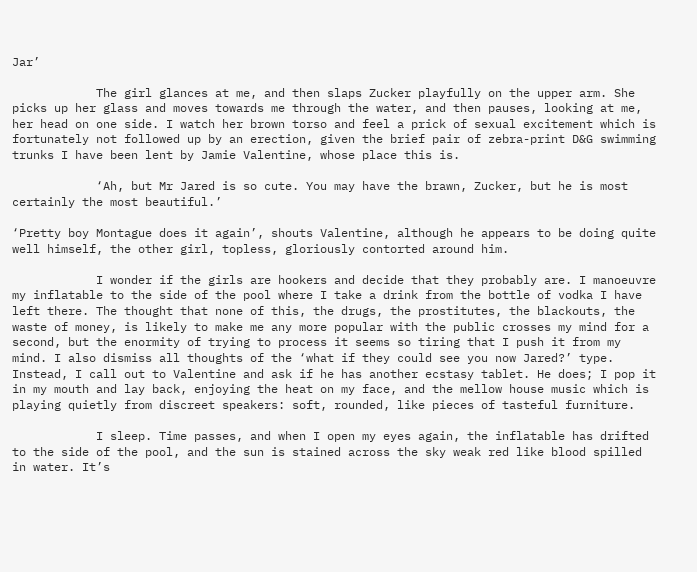Jar’

            The girl glances at me, and then slaps Zucker playfully on the upper arm. She picks up her glass and moves towards me through the water, and then pauses, looking at me, her head on one side. I watch her brown torso and feel a prick of sexual excitement which is fortunately not followed up by an erection, given the brief pair of zebra-print D&G swimming trunks I have been lent by Jamie Valentine, whose place this is.

            ‘Ah, but Mr Jared is so cute. You may have the brawn, Zucker, but he is most certainly the most beautiful.’

‘Pretty boy Montague does it again’, shouts Valentine, although he appears to be doing quite well himself, the other girl, topless, gloriously contorted around him.

            I wonder if the girls are hookers and decide that they probably are. I manoeuvre my inflatable to the side of the pool where I take a drink from the bottle of vodka I have left there. The thought that none of this, the drugs, the prostitutes, the blackouts, the waste of money, is likely to make me any more popular with the public crosses my mind for a second, but the enormity of trying to process it seems so tiring that I push it from my mind. I also dismiss all thoughts of the ‘what if they could see you now Jared?’ type. Instead, I call out to Valentine and ask if he has another ecstasy tablet. He does; I pop it in my mouth and lay back, enjoying the heat on my face, and the mellow house music which is playing quietly from discreet speakers: soft, rounded, like pieces of tasteful furniture.

            I sleep. Time passes, and when I open my eyes again, the inflatable has drifted to the side of the pool, and the sun is stained across the sky weak red like blood spilled in water. It’s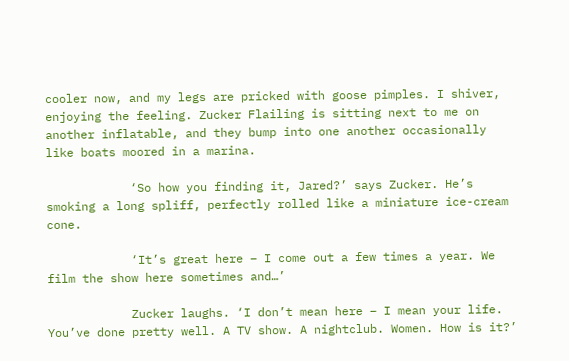cooler now, and my legs are pricked with goose pimples. I shiver, enjoying the feeling. Zucker Flailing is sitting next to me on another inflatable, and they bump into one another occasionally like boats moored in a marina.

            ‘So how you finding it, Jared?’ says Zucker. He’s smoking a long spliff, perfectly rolled like a miniature ice-cream cone.

            ‘It’s great here – I come out a few times a year. We film the show here sometimes and…’

            Zucker laughs. ‘I don’t mean here – I mean your life. You’ve done pretty well. A TV show. A nightclub. Women. How is it?’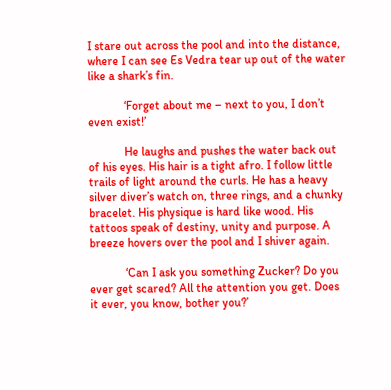I stare out across the pool and into the distance, where I can see Es Vedra tear up out of the water like a shark’s fin.

            ‘Forget about me – next to you, I don’t even exist!’

            He laughs and pushes the water back out of his eyes. His hair is a tight afro. I follow little trails of light around the curls. He has a heavy silver diver’s watch on, three rings, and a chunky bracelet. His physique is hard like wood. His tattoos speak of destiny, unity and purpose. A breeze hovers over the pool and I shiver again.

            ‘Can I ask you something Zucker? Do you ever get scared? All the attention you get. Does it ever, you know, bother you?’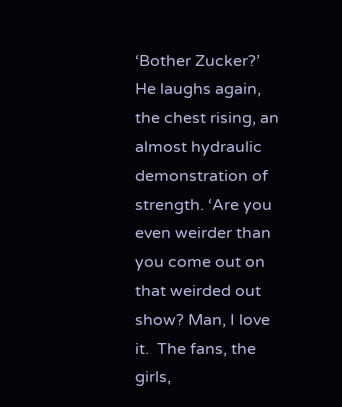‘Bother Zucker?’ He laughs again, the chest rising, an almost hydraulic demonstration of strength. ‘Are you even weirder than you come out on that weirded out show? Man, I love it.  The fans, the girls,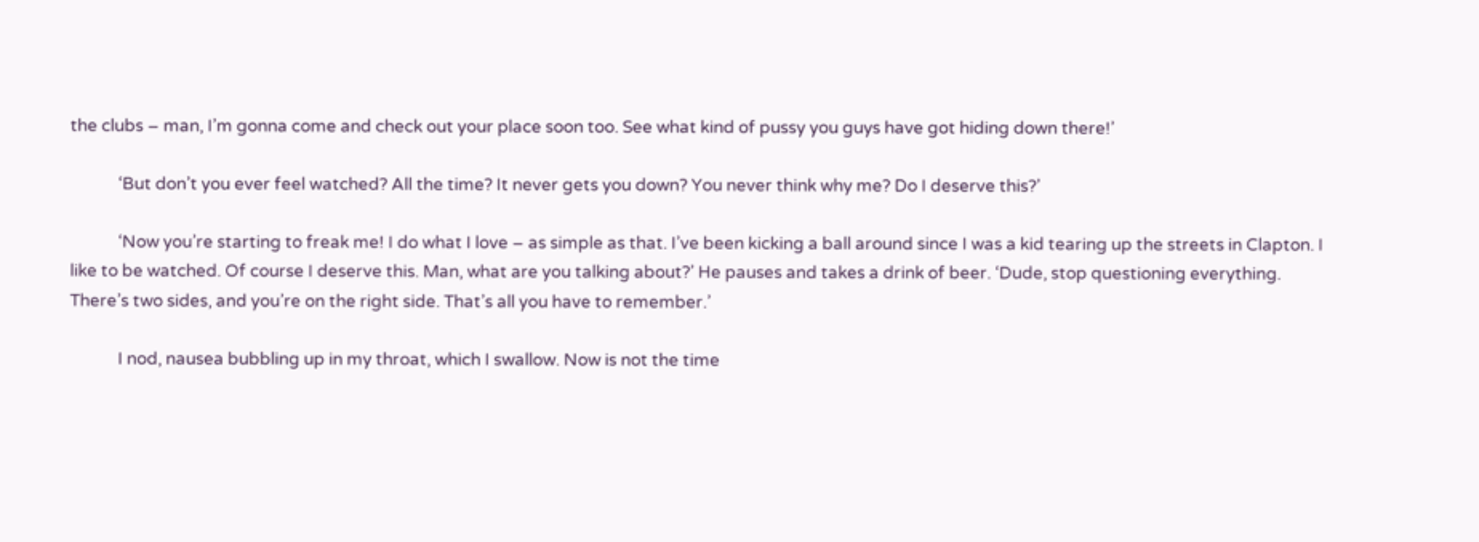the clubs – man, I’m gonna come and check out your place soon too. See what kind of pussy you guys have got hiding down there!’

            ‘But don’t you ever feel watched? All the time? It never gets you down? You never think why me? Do I deserve this?’

            ‘Now you’re starting to freak me! I do what I love – as simple as that. I’ve been kicking a ball around since I was a kid tearing up the streets in Clapton. I like to be watched. Of course I deserve this. Man, what are you talking about?’ He pauses and takes a drink of beer. ‘Dude, stop questioning everything. There’s two sides, and you’re on the right side. That’s all you have to remember.’

            I nod, nausea bubbling up in my throat, which I swallow. Now is not the time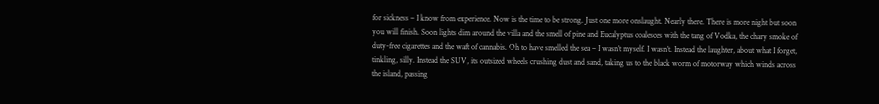for sickness – I know from experience. Now is the time to be strong. Just one more onslaught. Nearly there. There is more night but soon you will finish. Soon lights dim around the villa and the smell of pine and Eucalyptus coalesces with the tang of Vodka, the chary smoke of duty-free cigarettes and the waft of cannabis. Oh to have smelled the sea – I wasn’t myself. I wasn’t. Instead the laughter, about what I forget, tinkling, silly. Instead the SUV, its outsized wheels crushing dust and sand, taking us to the black worm of motorway which winds across the island, passing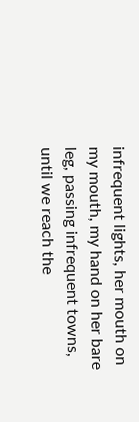infrequent lights, her mouth on my mouth, my hand on her bare leg, passing infrequent towns, until we reach the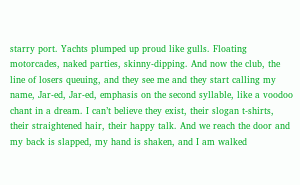starry port. Yachts plumped up proud like gulls. Floating motorcades, naked parties, skinny-dipping. And now the club, the line of losers queuing, and they see me and they start calling my name, Jar-ed, Jar-ed, emphasis on the second syllable, like a voodoo chant in a dream. I can’t believe they exist, their slogan t-shirts, their straightened hair, their happy talk. And we reach the door and my back is slapped, my hand is shaken, and I am walked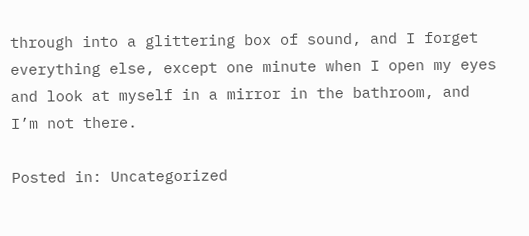through into a glittering box of sound, and I forget everything else, except one minute when I open my eyes and look at myself in a mirror in the bathroom, and I’m not there.

Posted in: Uncategorized